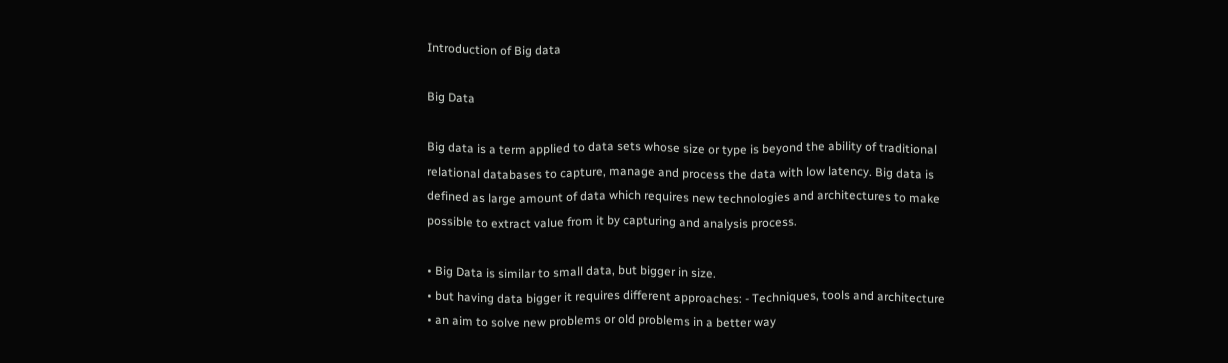Introduction of Big data

Big Data

Big data is a term applied to data sets whose size or type is beyond the ability of traditional relational databases to capture, manage and process the data with low latency. Big data is defined as large amount of data which requires new technologies and architectures to make possible to extract value from it by capturing and analysis process.

• Big Data is similar to small data, but bigger in size.
• but having data bigger it requires different approaches: - Techniques, tools and architecture
• an aim to solve new problems or old problems in a better way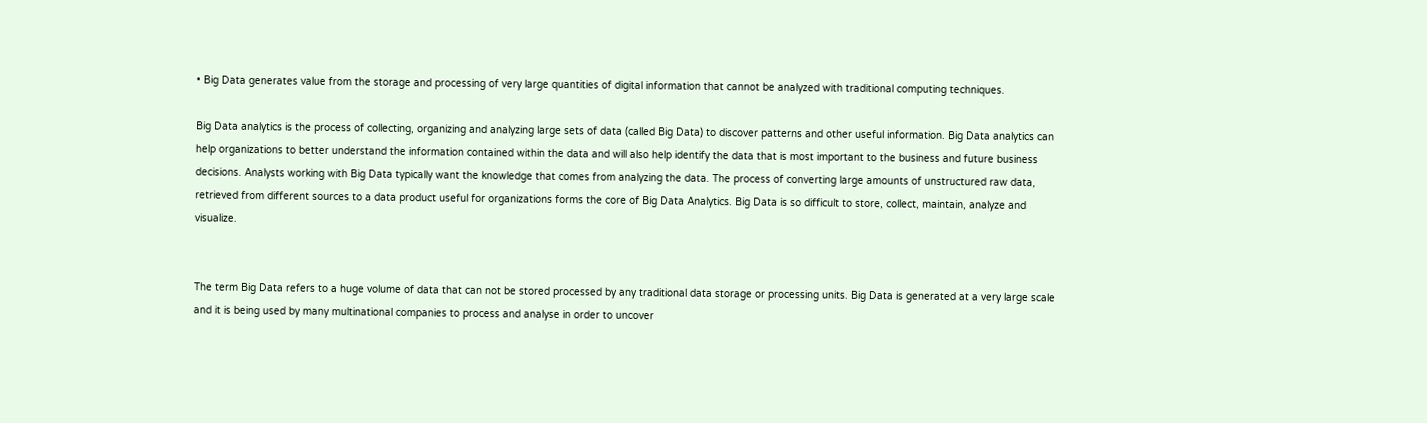• Big Data generates value from the storage and processing of very large quantities of digital information that cannot be analyzed with traditional computing techniques.

Big Data analytics is the process of collecting, organizing and analyzing large sets of data (called Big Data) to discover patterns and other useful information. Big Data analytics can help organizations to better understand the information contained within the data and will also help identify the data that is most important to the business and future business decisions. Analysts working with Big Data typically want the knowledge that comes from analyzing the data. The process of converting large amounts of unstructured raw data, retrieved from different sources to a data product useful for organizations forms the core of Big Data Analytics. Big Data is so difficult to store, collect, maintain, analyze and visualize.


The term Big Data refers to a huge volume of data that can not be stored processed by any traditional data storage or processing units. Big Data is generated at a very large scale and it is being used by many multinational companies to process and analyse in order to uncover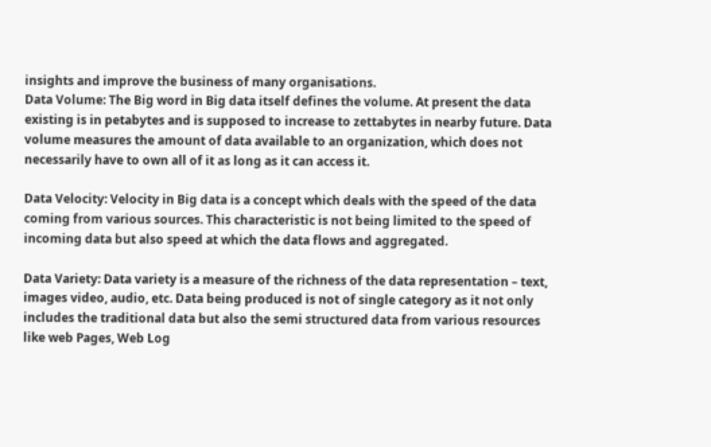insights and improve the business of many organisations.
Data Volume: The Big word in Big data itself defines the volume. At present the data existing is in petabytes and is supposed to increase to zettabytes in nearby future. Data volume measures the amount of data available to an organization, which does not necessarily have to own all of it as long as it can access it.

Data Velocity: Velocity in Big data is a concept which deals with the speed of the data coming from various sources. This characteristic is not being limited to the speed of incoming data but also speed at which the data flows and aggregated.

Data Variety: Data variety is a measure of the richness of the data representation – text, images video, audio, etc. Data being produced is not of single category as it not only includes the traditional data but also the semi structured data from various resources like web Pages, Web Log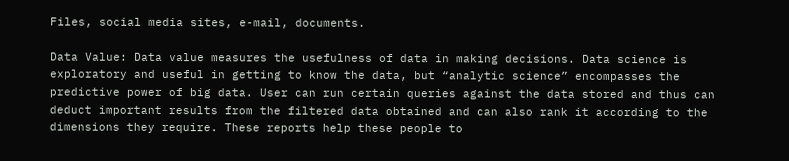Files, social media sites, e-mail, documents.

Data Value: Data value measures the usefulness of data in making decisions. Data science is exploratory and useful in getting to know the data, but “analytic science” encompasses the predictive power of big data. User can run certain queries against the data stored and thus can deduct important results from the filtered data obtained and can also rank it according to the dimensions they require. These reports help these people to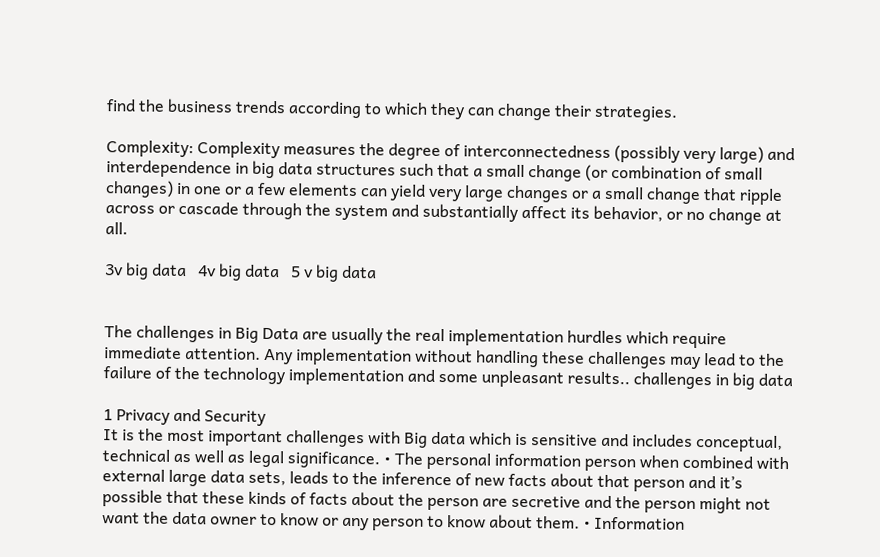find the business trends according to which they can change their strategies.

Complexity: Complexity measures the degree of interconnectedness (possibly very large) and interdependence in big data structures such that a small change (or combination of small changes) in one or a few elements can yield very large changes or a small change that ripple across or cascade through the system and substantially affect its behavior, or no change at all.

3v big data   4v big data   5 v big data


The challenges in Big Data are usually the real implementation hurdles which require immediate attention. Any implementation without handling these challenges may lead to the failure of the technology implementation and some unpleasant results.. challenges in big data

1 Privacy and Security
It is the most important challenges with Big data which is sensitive and includes conceptual, technical as well as legal significance. • The personal information person when combined with external large data sets, leads to the inference of new facts about that person and it’s possible that these kinds of facts about the person are secretive and the person might not want the data owner to know or any person to know about them. • Information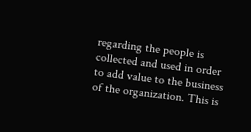regarding the people is collected and used in order to add value to the business of the organization. This is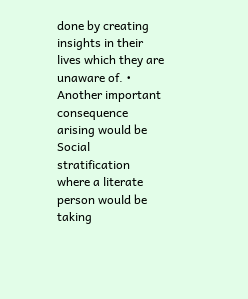done by creating insights in their lives which they are unaware of. • Another important consequence arising would be Social stratification where a literate person would be taking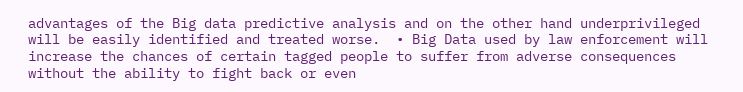advantages of the Big data predictive analysis and on the other hand underprivileged will be easily identified and treated worse.  • Big Data used by law enforcement will increase the chances of certain tagged people to suffer from adverse consequences without the ability to fight back or even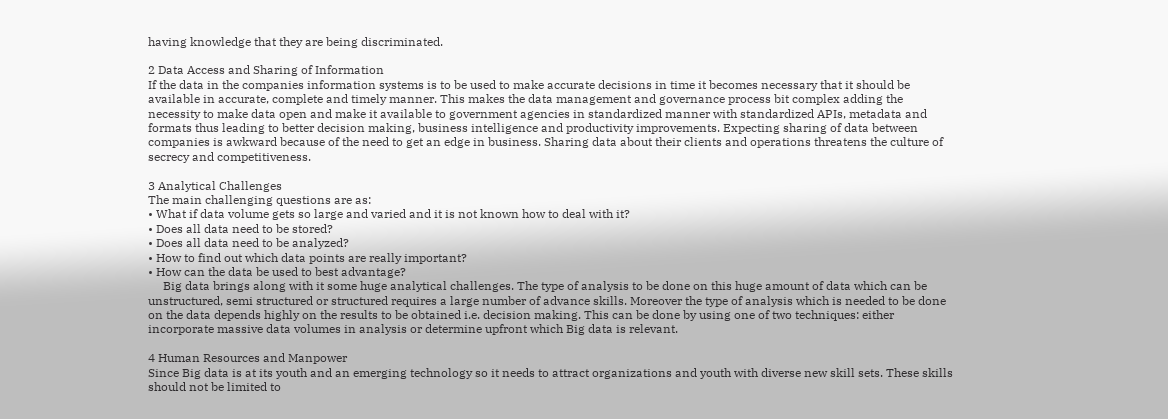having knowledge that they are being discriminated.

2 Data Access and Sharing of Information
If the data in the companies information systems is to be used to make accurate decisions in time it becomes necessary that it should be available in accurate, complete and timely manner. This makes the data management and governance process bit complex adding the necessity to make data open and make it available to government agencies in standardized manner with standardized APIs, metadata and formats thus leading to better decision making, business intelligence and productivity improvements. Expecting sharing of data between companies is awkward because of the need to get an edge in business. Sharing data about their clients and operations threatens the culture of secrecy and competitiveness.

3 Analytical Challenges
The main challenging questions are as:
• What if data volume gets so large and varied and it is not known how to deal with it?
• Does all data need to be stored?
• Does all data need to be analyzed?
• How to find out which data points are really important?
• How can the data be used to best advantage?
     Big data brings along with it some huge analytical challenges. The type of analysis to be done on this huge amount of data which can be unstructured, semi structured or structured requires a large number of advance skills. Moreover the type of analysis which is needed to be done on the data depends highly on the results to be obtained i.e. decision making. This can be done by using one of two techniques: either incorporate massive data volumes in analysis or determine upfront which Big data is relevant.

4 Human Resources and Manpower
Since Big data is at its youth and an emerging technology so it needs to attract organizations and youth with diverse new skill sets. These skills should not be limited to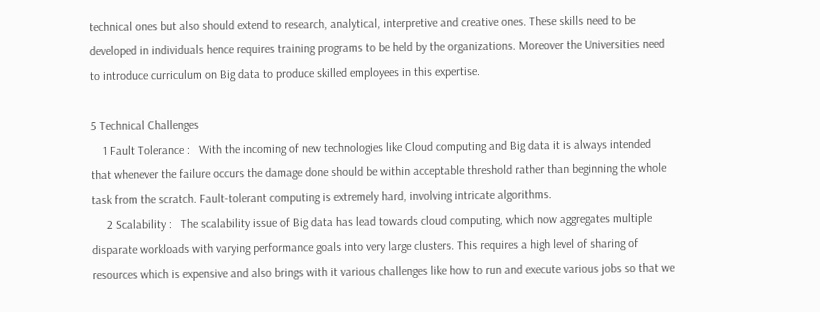technical ones but also should extend to research, analytical, interpretive and creative ones. These skills need to be developed in individuals hence requires training programs to be held by the organizations. Moreover the Universities need to introduce curriculum on Big data to produce skilled employees in this expertise.

5 Technical Challenges
    1 Fault Tolerance :   With the incoming of new technologies like Cloud computing and Big data it is always intended that whenever the failure occurs the damage done should be within acceptable threshold rather than beginning the whole task from the scratch. Fault-tolerant computing is extremely hard, involving intricate algorithms.
     2 Scalability :   The scalability issue of Big data has lead towards cloud computing, which now aggregates multiple disparate workloads with varying performance goals into very large clusters. This requires a high level of sharing of resources which is expensive and also brings with it various challenges like how to run and execute various jobs so that we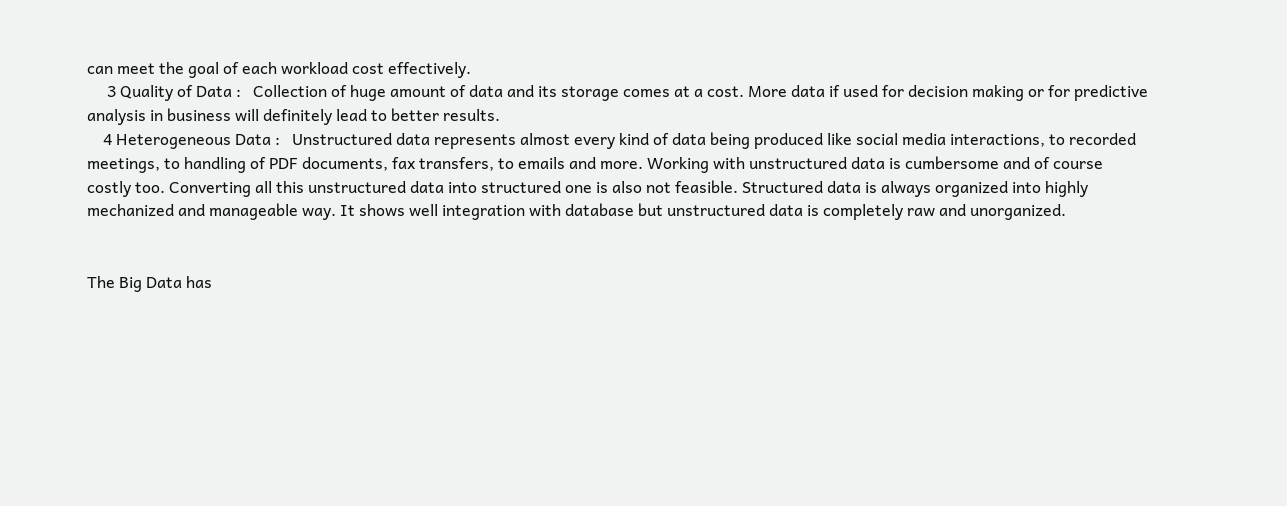can meet the goal of each workload cost effectively.
     3 Quality of Data :   Collection of huge amount of data and its storage comes at a cost. More data if used for decision making or for predictive analysis in business will definitely lead to better results.
    4 Heterogeneous Data :   Unstructured data represents almost every kind of data being produced like social media interactions, to recorded meetings, to handling of PDF documents, fax transfers, to emails and more. Working with unstructured data is cumbersome and of course costly too. Converting all this unstructured data into structured one is also not feasible. Structured data is always organized into highly mechanized and manageable way. It shows well integration with database but unstructured data is completely raw and unorganized.


The Big Data has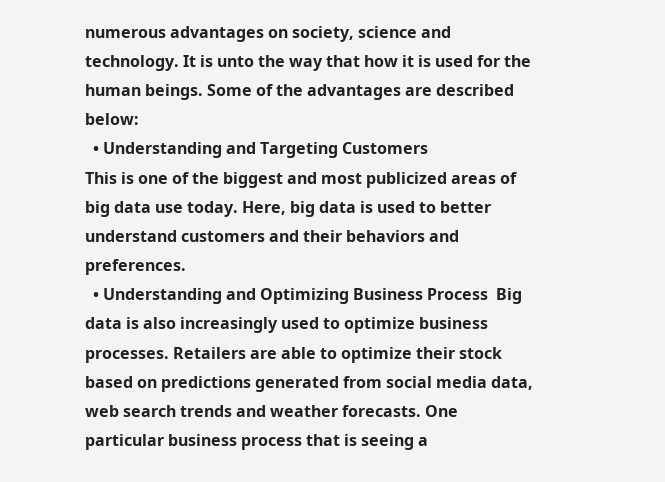numerous advantages on society, science and technology. It is unto the way that how it is used for the human beings. Some of the advantages are described below:
  • Understanding and Targeting Customers
This is one of the biggest and most publicized areas of big data use today. Here, big data is used to better understand customers and their behaviors and preferences.
  • Understanding and Optimizing Business Process  Big data is also increasingly used to optimize business processes. Retailers are able to optimize their stock based on predictions generated from social media data, web search trends and weather forecasts. One particular business process that is seeing a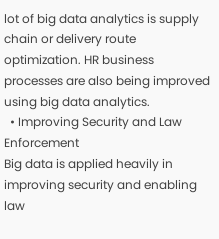lot of big data analytics is supply chain or delivery route optimization. HR business processes are also being improved using big data analytics.
  • Improving Security and Law Enforcement
Big data is applied heavily in improving security and enabling law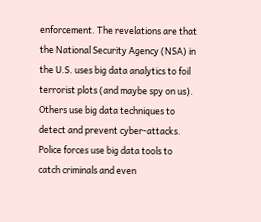enforcement. The revelations are that the National Security Agency (NSA) in the U.S. uses big data analytics to foil terrorist plots (and maybe spy on us). Others use big data techniques to detect and prevent cyber-attacks. Police forces use big data tools to catch criminals and even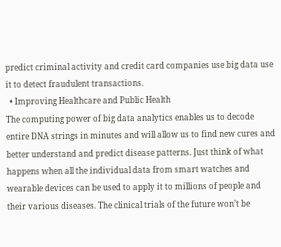predict criminal activity and credit card companies use big data use it to detect fraudulent transactions.
  • Improving Healthcare and Public Health
The computing power of big data analytics enables us to decode entire DNA strings in minutes and will allow us to find new cures and better understand and predict disease patterns. Just think of what happens when all the individual data from smart watches and wearable devices can be used to apply it to millions of people and their various diseases. The clinical trials of the future won’t be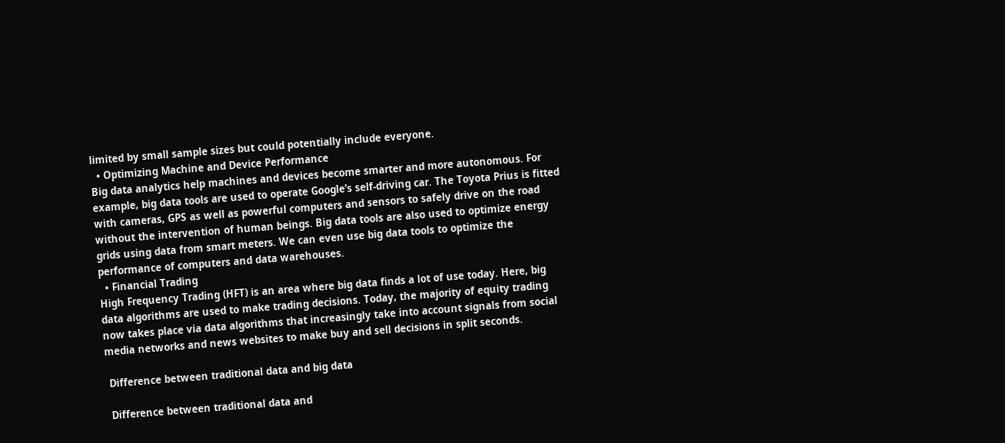limited by small sample sizes but could potentially include everyone.
  • Optimizing Machine and Device Performance
Big data analytics help machines and devices become smarter and more autonomous. For example, big data tools are used to operate Google’s self-driving car. The Toyota Prius is fitted with cameras, GPS as well as powerful computers and sensors to safely drive on the road without the intervention of human beings. Big data tools are also used to optimize energy grids using data from smart meters. We can even use big data tools to optimize the performance of computers and data warehouses.
  • Financial Trading
High Frequency Trading (HFT) is an area where big data finds a lot of use today. Here, big data algorithms are used to make trading decisions. Today, the majority of equity trading now takes place via data algorithms that increasingly take into account signals from social media networks and news websites to make buy and sell decisions in split seconds.

 Difference between traditional data and big data

 Difference between traditional data and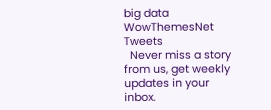big data
WowThemesNet Tweets
  Never miss a story from us, get weekly updates in your inbox.